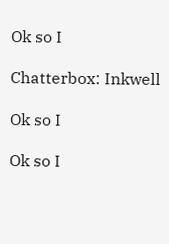Ok so I

Chatterbox: Inkwell

Ok so I

Ok so I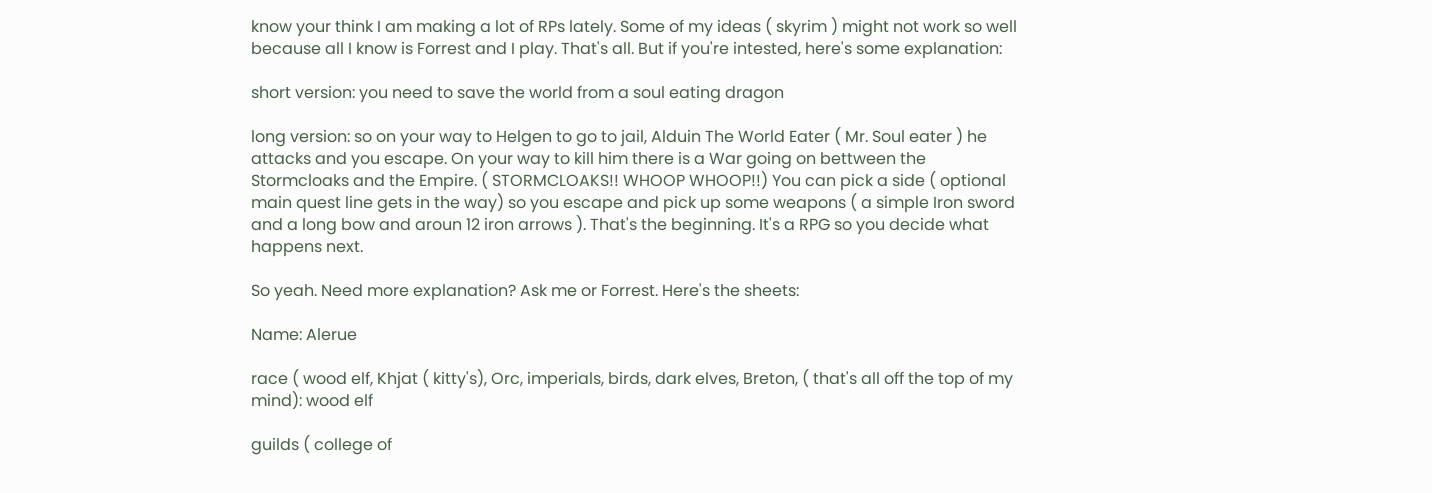know your think I am making a lot of RPs lately. Some of my ideas ( skyrim ) might not work so well because all I know is Forrest and I play. That's all. But if you're intested, here's some explanation:

short version: you need to save the world from a soul eating dragon

long version: so on your way to Helgen to go to jail, Alduin The World Eater ( Mr. Soul eater ) he attacks and you escape. On your way to kill him there is a War going on bettween the Stormcloaks and the Empire. ( STORMCLOAKS!! WHOOP WHOOP!!) You can pick a side ( optional main quest line gets in the way) so you escape and pick up some weapons ( a simple Iron sword and a long bow and aroun 12 iron arrows ). That's the beginning. It's a RPG so you decide what happens next.

So yeah. Need more explanation? Ask me or Forrest. Here's the sheets:

Name: Alerue

race ( wood elf, Khjat ( kitty's), Orc, imperials, birds, dark elves, Breton, ( that's all off the top of my mind): wood elf

guilds ( college of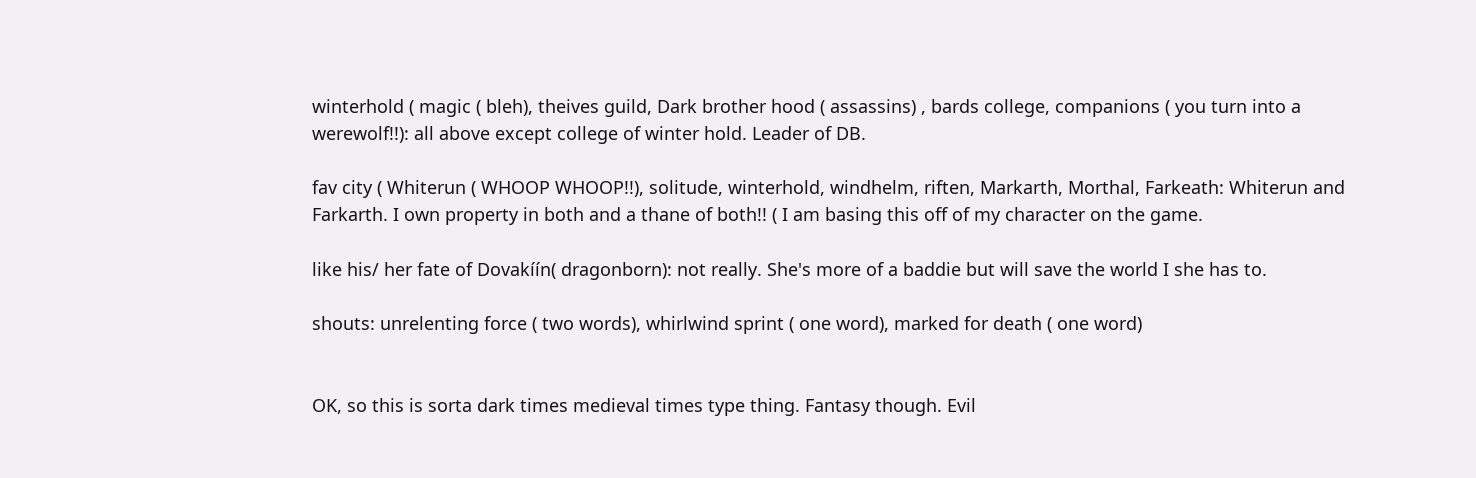winterhold ( magic ( bleh), theives guild, Dark brother hood ( assassins) , bards college, companions ( you turn into a werewolf!!): all above except college of winter hold. Leader of DB.

fav city ( Whiterun ( WHOOP WHOOP!!), solitude, winterhold, windhelm, riften, Markarth, Morthal, Farkeath: Whiterun and Farkarth. I own property in both and a thane of both!! ( I am basing this off of my character on the game.

like his/ her fate of Dovakíín( dragonborn): not really. She's more of a baddie but will save the world I she has to.

shouts: unrelenting force ( two words), whirlwind sprint ( one word), marked for death ( one word)


OK, so this is sorta dark times medieval times type thing. Fantasy though. Evil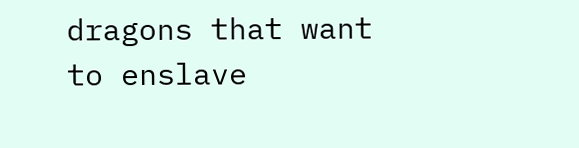dragons that want to enslave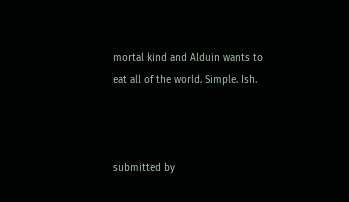mortal kind and Alduin wants to eat all of the world. Simple. Ish.



submitted by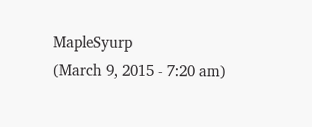MapleSyurp
(March 9, 2015 - 7:20 am)